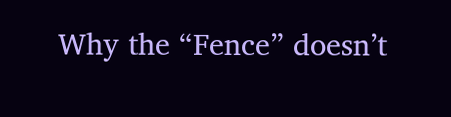Why the “Fence” doesn’t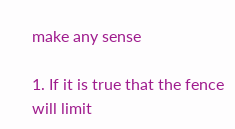make any sense

1. If it is true that the fence will limit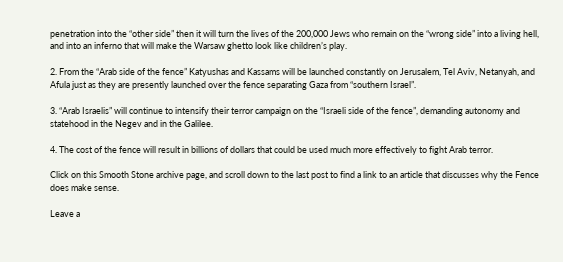penetration into the “other side” then it will turn the lives of the 200,000 Jews who remain on the “wrong side” into a living hell, and into an inferno that will make the Warsaw ghetto look like children’s play.

2. From the “Arab side of the fence” Katyushas and Kassams will be launched constantly on Jerusalem, Tel Aviv, Netanyah, and Afula just as they are presently launched over the fence separating Gaza from “southern Israel”.

3. “Arab Israelis” will continue to intensify their terror campaign on the “Israeli side of the fence”, demanding autonomy and statehood in the Negev and in the Galilee.

4. The cost of the fence will result in billions of dollars that could be used much more effectively to fight Arab terror.

Click on this Smooth Stone archive page, and scroll down to the last post to find a link to an article that discusses why the Fence does make sense.

Leave a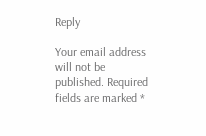Reply

Your email address will not be published. Required fields are marked *